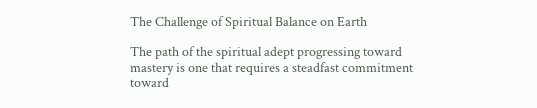The Challenge of Spiritual Balance on Earth

The path of the spiritual adept progressing toward mastery is one that requires a steadfast commitment toward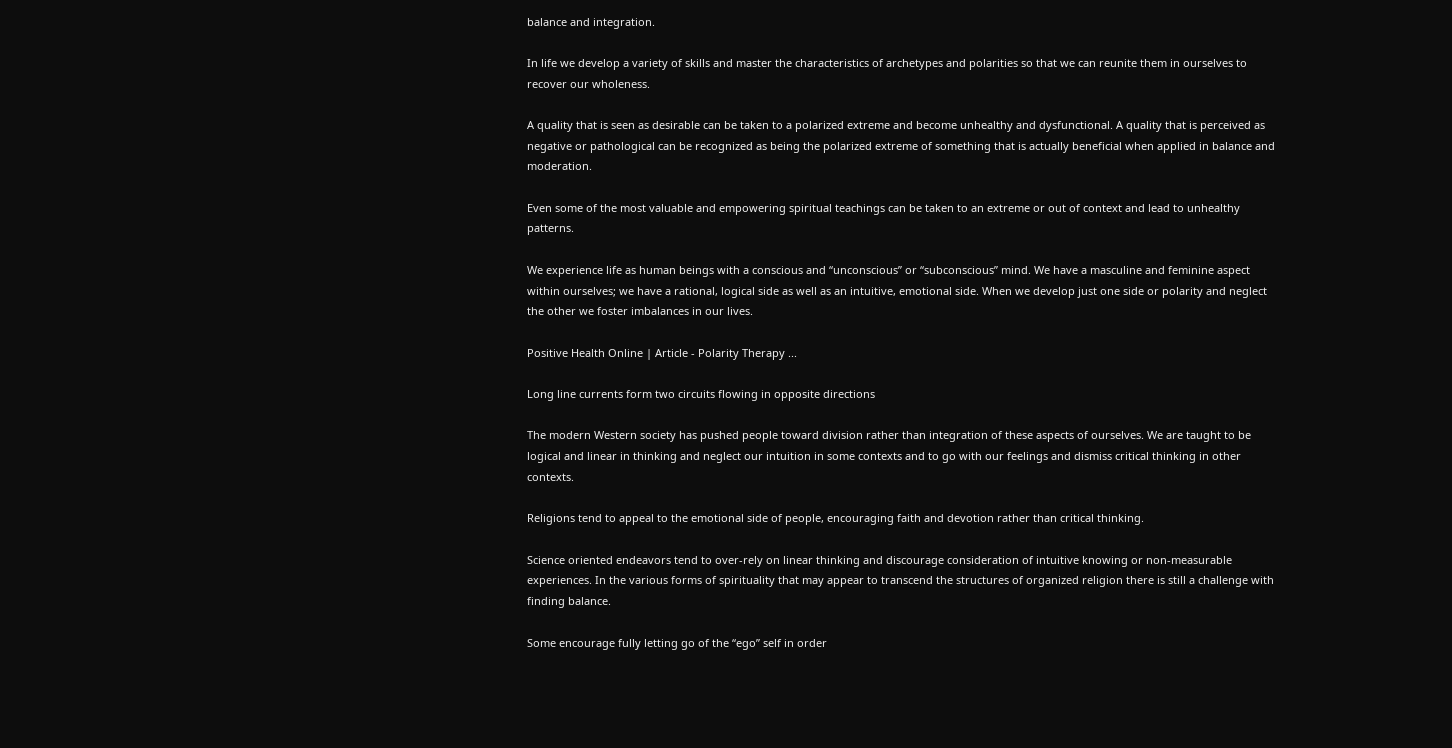balance and integration.

In life we develop a variety of skills and master the characteristics of archetypes and polarities so that we can reunite them in ourselves to recover our wholeness.

A quality that is seen as desirable can be taken to a polarized extreme and become unhealthy and dysfunctional. A quality that is perceived as negative or pathological can be recognized as being the polarized extreme of something that is actually beneficial when applied in balance and moderation.

Even some of the most valuable and empowering spiritual teachings can be taken to an extreme or out of context and lead to unhealthy patterns.

We experience life as human beings with a conscious and “unconscious” or “subconscious” mind. We have a masculine and feminine aspect within ourselves; we have a rational, logical side as well as an intuitive, emotional side. When we develop just one side or polarity and neglect the other we foster imbalances in our lives.

Positive Health Online | Article - Polarity Therapy ...

Long line currents form two circuits flowing in opposite directions

The modern Western society has pushed people toward division rather than integration of these aspects of ourselves. We are taught to be logical and linear in thinking and neglect our intuition in some contexts and to go with our feelings and dismiss critical thinking in other contexts.

Religions tend to appeal to the emotional side of people, encouraging faith and devotion rather than critical thinking.

Science oriented endeavors tend to over-rely on linear thinking and discourage consideration of intuitive knowing or non-measurable experiences. In the various forms of spirituality that may appear to transcend the structures of organized religion there is still a challenge with finding balance.

Some encourage fully letting go of the “ego” self in order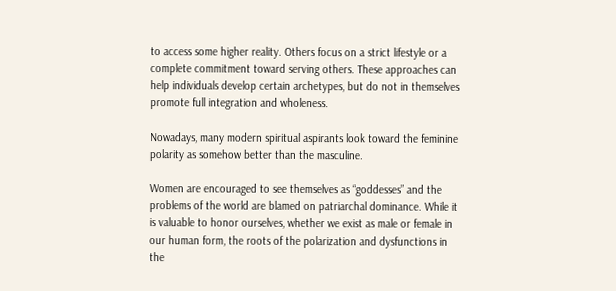to access some higher reality. Others focus on a strict lifestyle or a complete commitment toward serving others. These approaches can help individuals develop certain archetypes, but do not in themselves promote full integration and wholeness.

Nowadays, many modern spiritual aspirants look toward the feminine polarity as somehow better than the masculine.

Women are encouraged to see themselves as “goddesses” and the problems of the world are blamed on patriarchal dominance. While it is valuable to honor ourselves, whether we exist as male or female in our human form, the roots of the polarization and dysfunctions in the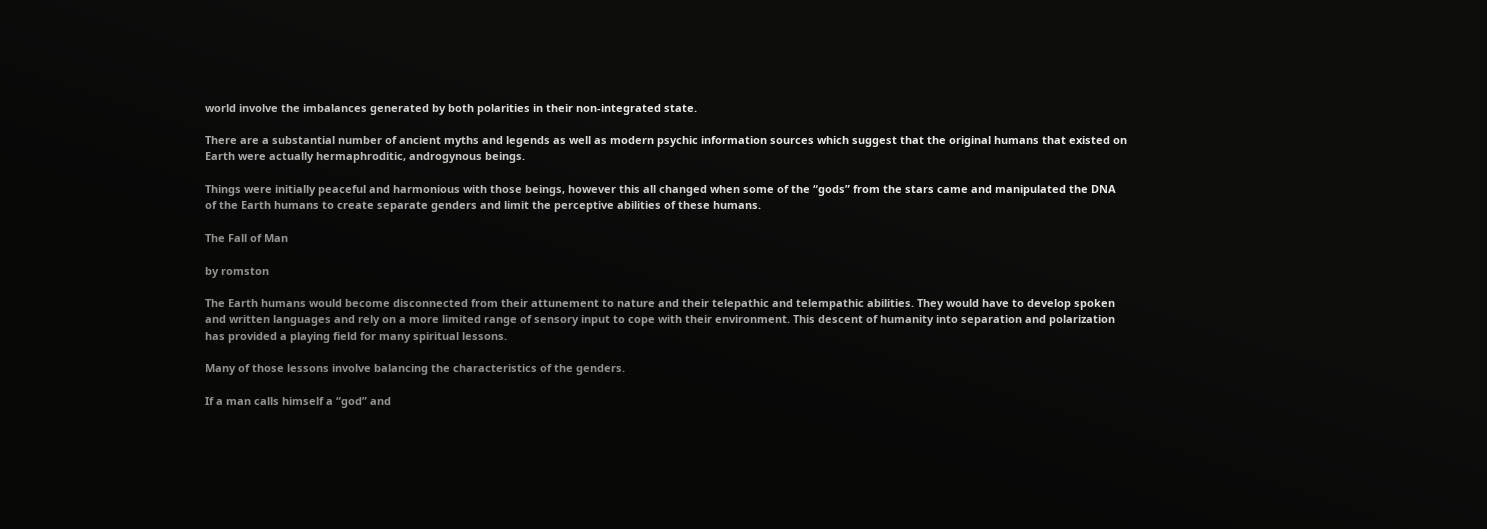world involve the imbalances generated by both polarities in their non-integrated state.

There are a substantial number of ancient myths and legends as well as modern psychic information sources which suggest that the original humans that existed on Earth were actually hermaphroditic, androgynous beings.

Things were initially peaceful and harmonious with those beings, however this all changed when some of the “gods” from the stars came and manipulated the DNA of the Earth humans to create separate genders and limit the perceptive abilities of these humans.

The Fall of Man

by romston

The Earth humans would become disconnected from their attunement to nature and their telepathic and telempathic abilities. They would have to develop spoken and written languages and rely on a more limited range of sensory input to cope with their environment. This descent of humanity into separation and polarization has provided a playing field for many spiritual lessons.

Many of those lessons involve balancing the characteristics of the genders.

If a man calls himself a “god” and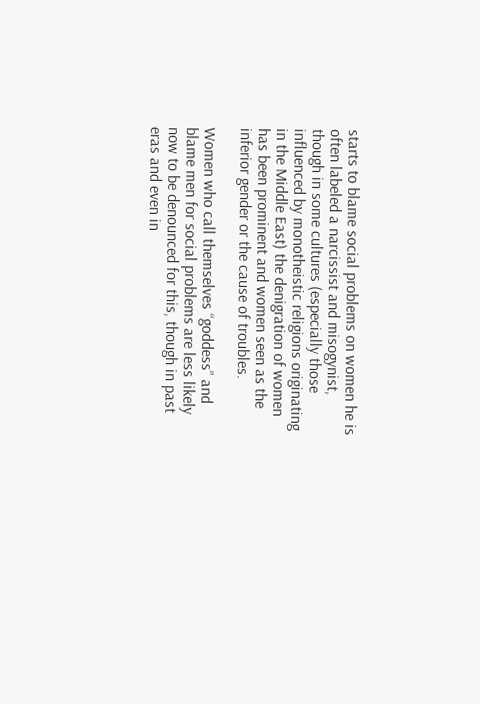starts to blame social problems on women he is often labeled a narcissist and misogynist, though in some cultures (especially those influenced by monotheistic religions originating in the Middle East) the denigration of women has been prominent and women seen as the inferior gender or the cause of troubles.

Women who call themselves “goddess” and blame men for social problems are less likely now to be denounced for this, though in past eras and even in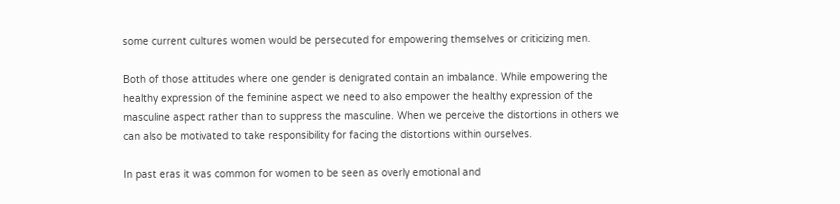some current cultures women would be persecuted for empowering themselves or criticizing men.

Both of those attitudes where one gender is denigrated contain an imbalance. While empowering the healthy expression of the feminine aspect we need to also empower the healthy expression of the masculine aspect rather than to suppress the masculine. When we perceive the distortions in others we can also be motivated to take responsibility for facing the distortions within ourselves.

In past eras it was common for women to be seen as overly emotional and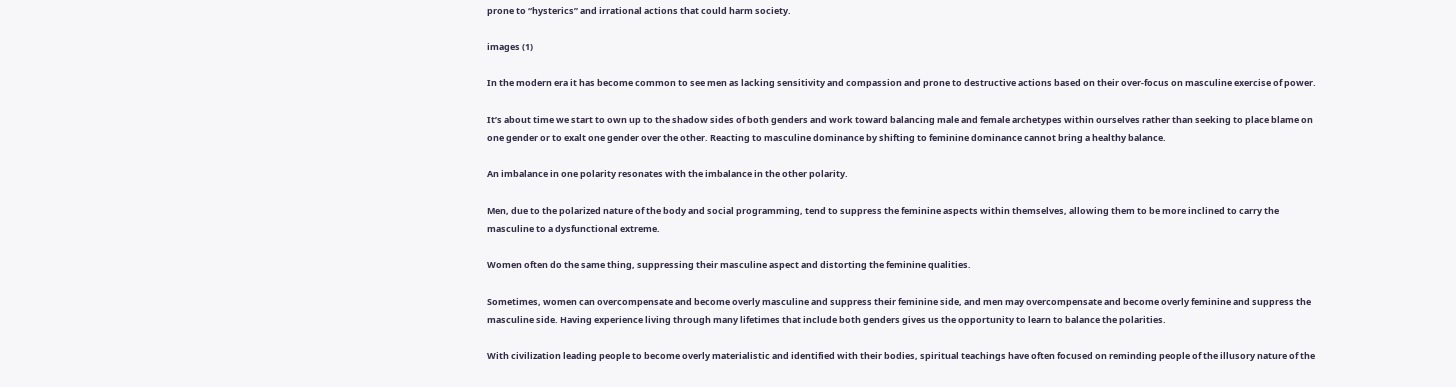prone to “hysterics” and irrational actions that could harm society.

images (1)

In the modern era it has become common to see men as lacking sensitivity and compassion and prone to destructive actions based on their over-focus on masculine exercise of power.

It’s about time we start to own up to the shadow sides of both genders and work toward balancing male and female archetypes within ourselves rather than seeking to place blame on one gender or to exalt one gender over the other. Reacting to masculine dominance by shifting to feminine dominance cannot bring a healthy balance.

An imbalance in one polarity resonates with the imbalance in the other polarity.

Men, due to the polarized nature of the body and social programming, tend to suppress the feminine aspects within themselves, allowing them to be more inclined to carry the masculine to a dysfunctional extreme.

Women often do the same thing, suppressing their masculine aspect and distorting the feminine qualities.

Sometimes, women can overcompensate and become overly masculine and suppress their feminine side, and men may overcompensate and become overly feminine and suppress the masculine side. Having experience living through many lifetimes that include both genders gives us the opportunity to learn to balance the polarities.

With civilization leading people to become overly materialistic and identified with their bodies, spiritual teachings have often focused on reminding people of the illusory nature of the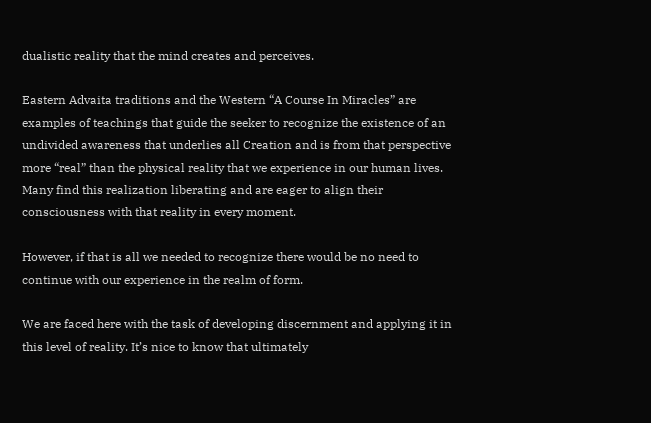dualistic reality that the mind creates and perceives.

Eastern Advaita traditions and the Western “A Course In Miracles” are examples of teachings that guide the seeker to recognize the existence of an undivided awareness that underlies all Creation and is from that perspective more “real” than the physical reality that we experience in our human lives. Many find this realization liberating and are eager to align their consciousness with that reality in every moment.

However, if that is all we needed to recognize there would be no need to continue with our experience in the realm of form.

We are faced here with the task of developing discernment and applying it in this level of reality. It’s nice to know that ultimately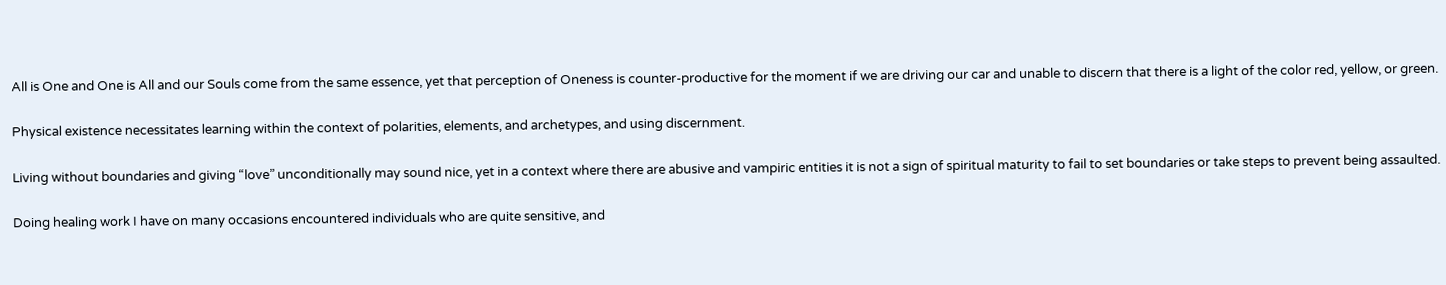All is One and One is All and our Souls come from the same essence, yet that perception of Oneness is counter-productive for the moment if we are driving our car and unable to discern that there is a light of the color red, yellow, or green.

Physical existence necessitates learning within the context of polarities, elements, and archetypes, and using discernment.

Living without boundaries and giving “love” unconditionally may sound nice, yet in a context where there are abusive and vampiric entities it is not a sign of spiritual maturity to fail to set boundaries or take steps to prevent being assaulted.

Doing healing work I have on many occasions encountered individuals who are quite sensitive, and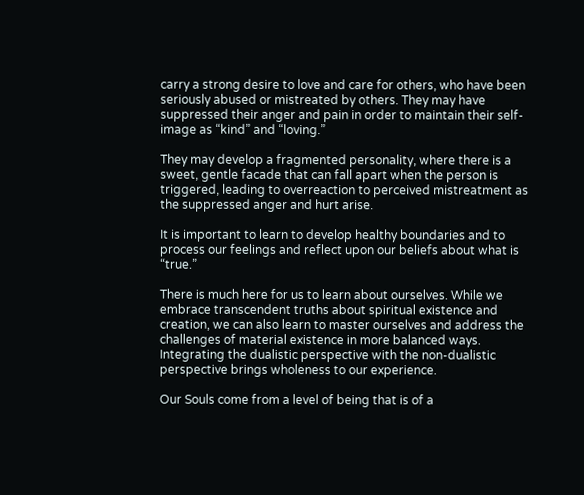carry a strong desire to love and care for others, who have been seriously abused or mistreated by others. They may have suppressed their anger and pain in order to maintain their self-image as “kind” and “loving.”

They may develop a fragmented personality, where there is a sweet, gentle facade that can fall apart when the person is triggered, leading to overreaction to perceived mistreatment as the suppressed anger and hurt arise.

It is important to learn to develop healthy boundaries and to process our feelings and reflect upon our beliefs about what is “true.”

There is much here for us to learn about ourselves. While we embrace transcendent truths about spiritual existence and creation, we can also learn to master ourselves and address the challenges of material existence in more balanced ways. Integrating the dualistic perspective with the non-dualistic perspective brings wholeness to our experience.

Our Souls come from a level of being that is of a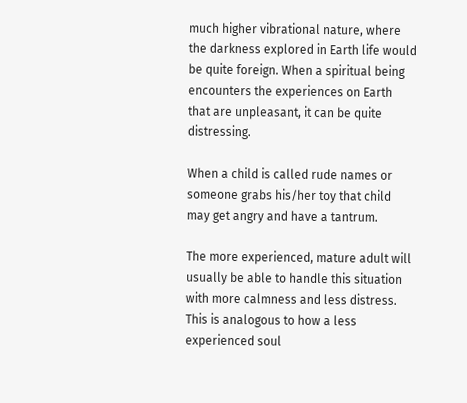much higher vibrational nature, where the darkness explored in Earth life would be quite foreign. When a spiritual being encounters the experiences on Earth that are unpleasant, it can be quite distressing.

When a child is called rude names or someone grabs his/her toy that child may get angry and have a tantrum.

The more experienced, mature adult will usually be able to handle this situation with more calmness and less distress. This is analogous to how a less experienced soul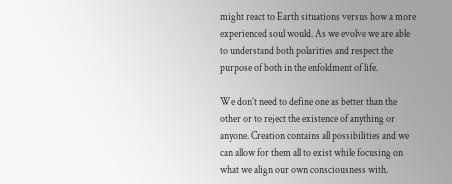might react to Earth situations versus how a more experienced soul would. As we evolve we are able to understand both polarities and respect the purpose of both in the enfoldment of life.

We don’t need to define one as better than the other or to reject the existence of anything or anyone. Creation contains all possibilities and we can allow for them all to exist while focusing on what we align our own consciousness with.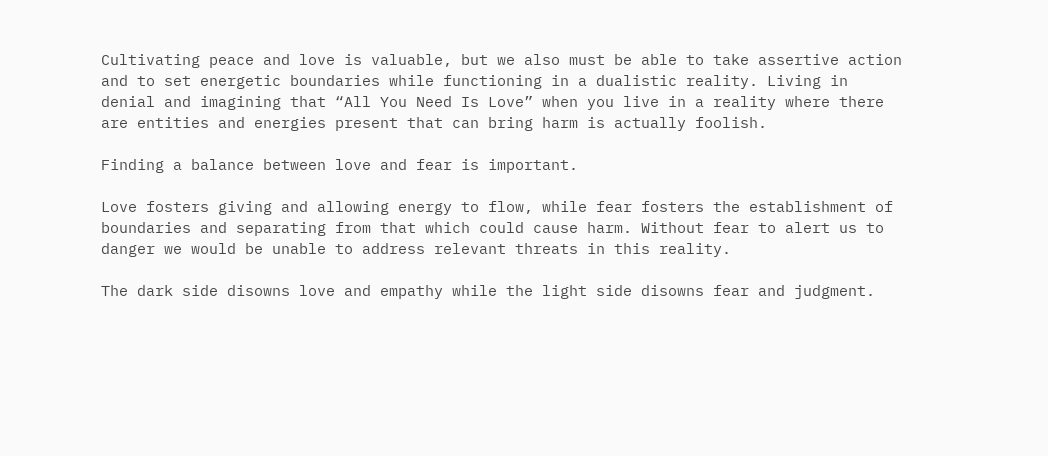Cultivating peace and love is valuable, but we also must be able to take assertive action and to set energetic boundaries while functioning in a dualistic reality. Living in denial and imagining that “All You Need Is Love” when you live in a reality where there are entities and energies present that can bring harm is actually foolish.

Finding a balance between love and fear is important.

Love fosters giving and allowing energy to flow, while fear fosters the establishment of boundaries and separating from that which could cause harm. Without fear to alert us to danger we would be unable to address relevant threats in this reality.

The dark side disowns love and empathy while the light side disowns fear and judgment.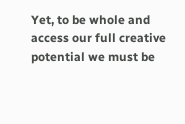Yet, to be whole and access our full creative potential we must be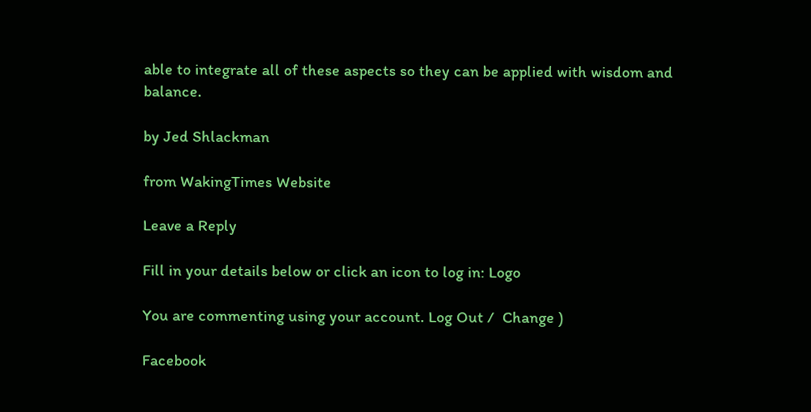able to integrate all of these aspects so they can be applied with wisdom and balance.

by Jed Shlackman

from WakingTimes Website

Leave a Reply

Fill in your details below or click an icon to log in: Logo

You are commenting using your account. Log Out /  Change )

Facebook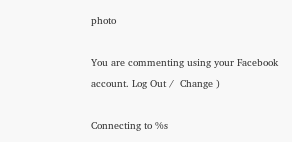photo

You are commenting using your Facebook account. Log Out /  Change )

Connecting to %s